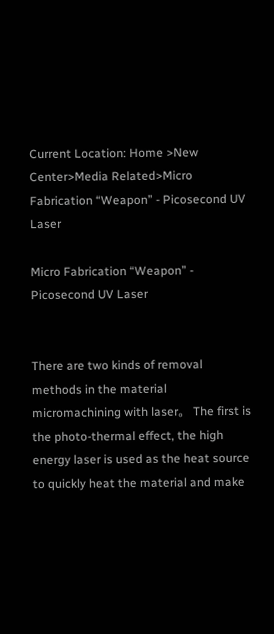Current Location: Home >New Center>Media Related>Micro Fabrication “Weapon” - Picosecond UV Laser

Micro Fabrication “Weapon” - Picosecond UV Laser


There are two kinds of removal methods in the material micromachining with laser。 The first is the photo-thermal effect, the high energy laser is used as the heat source to quickly heat the material and make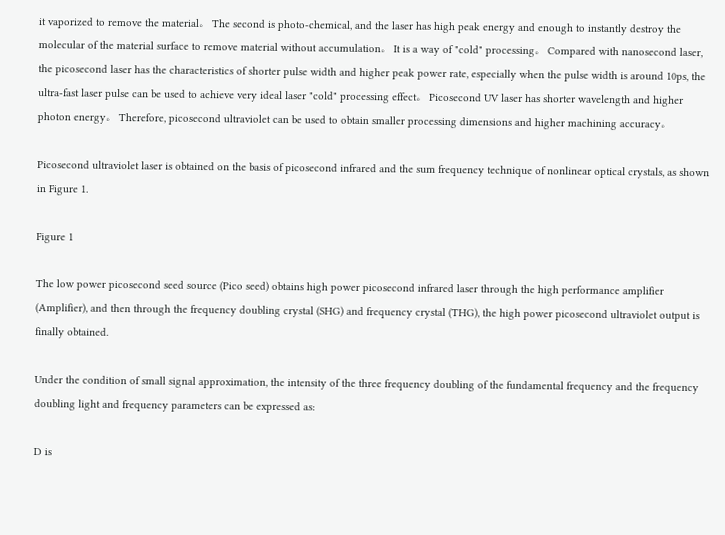it vaporized to remove the material。 The second is photo-chemical, and the laser has high peak energy and enough to instantly destroy the molecular of the material surface to remove material without accumulation。 It is a way of "cold" processing。 Compared with nanosecond laser, the picosecond laser has the characteristics of shorter pulse width and higher peak power rate, especially when the pulse width is around 10ps, the ultra-fast laser pulse can be used to achieve very ideal laser "cold" processing effect。 Picosecond UV laser has shorter wavelength and higher photon energy。 Therefore, picosecond ultraviolet can be used to obtain smaller processing dimensions and higher machining accuracy。

Picosecond ultraviolet laser is obtained on the basis of picosecond infrared and the sum frequency technique of nonlinear optical crystals, as shown in Figure 1.

Figure 1

The low power picosecond seed source (Pico seed) obtains high power picosecond infrared laser through the high performance amplifier (Amplifier), and then through the frequency doubling crystal (SHG) and frequency crystal (THG), the high power picosecond ultraviolet output is finally obtained.

Under the condition of small signal approximation, the intensity of the three frequency doubling of the fundamental frequency and the frequency doubling light and frequency parameters can be expressed as:

D is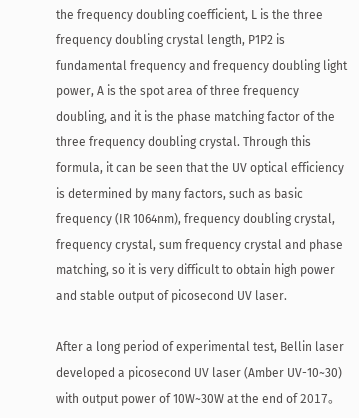the frequency doubling coefficient, L is the three frequency doubling crystal length, P1P2 is fundamental frequency and frequency doubling light power, A is the spot area of three frequency doubling, and it is the phase matching factor of the three frequency doubling crystal. Through this formula, it can be seen that the UV optical efficiency is determined by many factors, such as basic frequency (IR 1064nm), frequency doubling crystal, frequency crystal, sum frequency crystal and phase matching, so it is very difficult to obtain high power and stable output of picosecond UV laser.

After a long period of experimental test, Bellin laser developed a picosecond UV laser (Amber UV-10~30) with output power of 10W~30W at the end of 2017。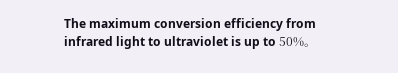The maximum conversion efficiency from infrared light to ultraviolet is up to 50%。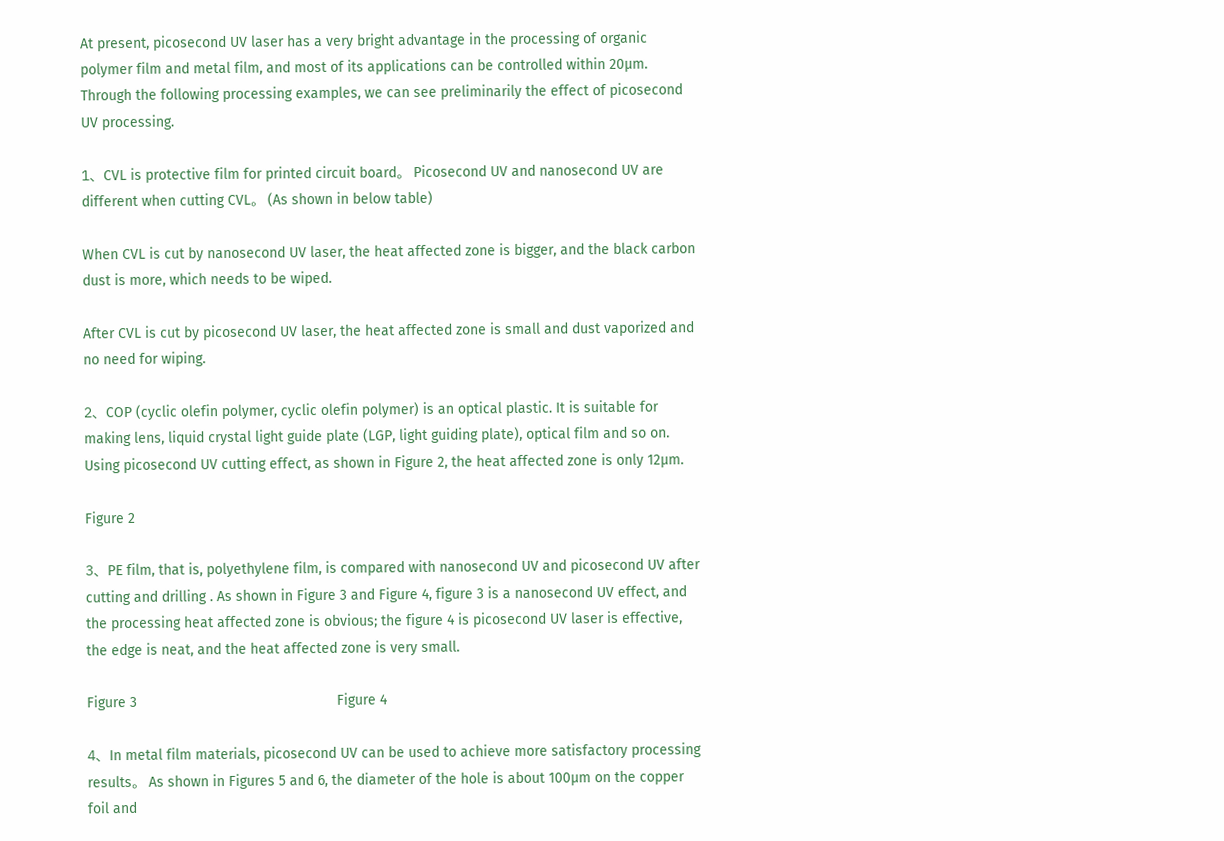At present, picosecond UV laser has a very bright advantage in the processing of organic polymer film and metal film, and most of its applications can be controlled within 20μm. Through the following processing examples, we can see preliminarily the effect of picosecond UV processing.

1、CVL is protective film for printed circuit board。 Picosecond UV and nanosecond UV are different when cutting CVL。 (As shown in below table)

When CVL is cut by nanosecond UV laser, the heat affected zone is bigger, and the black carbon dust is more, which needs to be wiped.

After CVL is cut by picosecond UV laser, the heat affected zone is small and dust vaporized and no need for wiping.

2、COP (cyclic olefin polymer, cyclic olefin polymer) is an optical plastic. It is suitable for making lens, liquid crystal light guide plate (LGP, light guiding plate), optical film and so on. Using picosecond UV cutting effect, as shown in Figure 2, the heat affected zone is only 12μm.

Figure 2

3、PE film, that is, polyethylene film, is compared with nanosecond UV and picosecond UV after cutting and drilling . As shown in Figure 3 and Figure 4, figure 3 is a nanosecond UV effect, and the processing heat affected zone is obvious; the figure 4 is picosecond UV laser is effective, the edge is neat, and the heat affected zone is very small.

Figure 3                                                  Figure 4

4、In metal film materials, picosecond UV can be used to achieve more satisfactory processing results。 As shown in Figures 5 and 6, the diameter of the hole is about 100μm on the copper foil and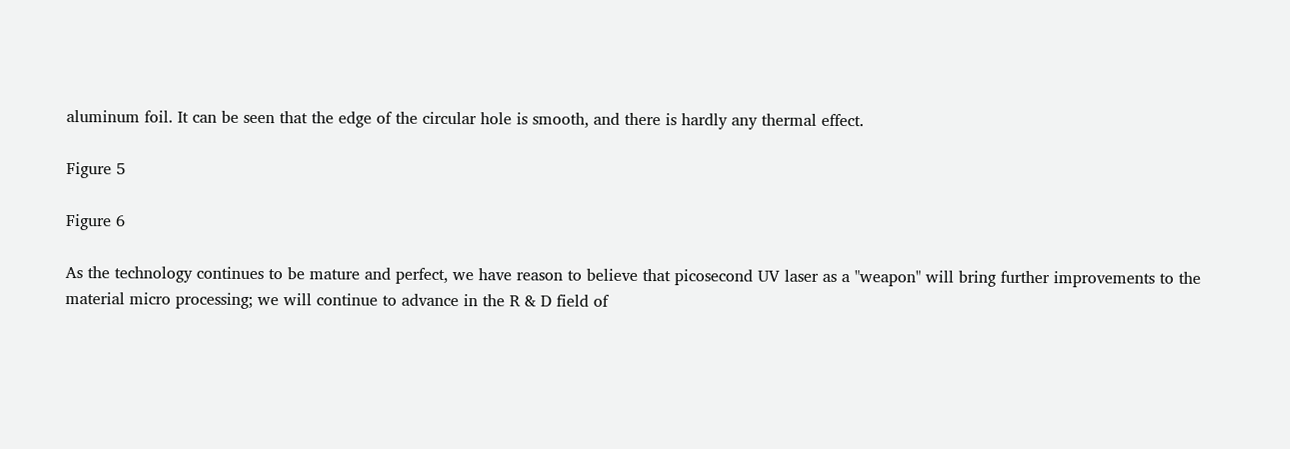aluminum foil. It can be seen that the edge of the circular hole is smooth, and there is hardly any thermal effect.

Figure 5

Figure 6

As the technology continues to be mature and perfect, we have reason to believe that picosecond UV laser as a "weapon" will bring further improvements to the material micro processing; we will continue to advance in the R & D field of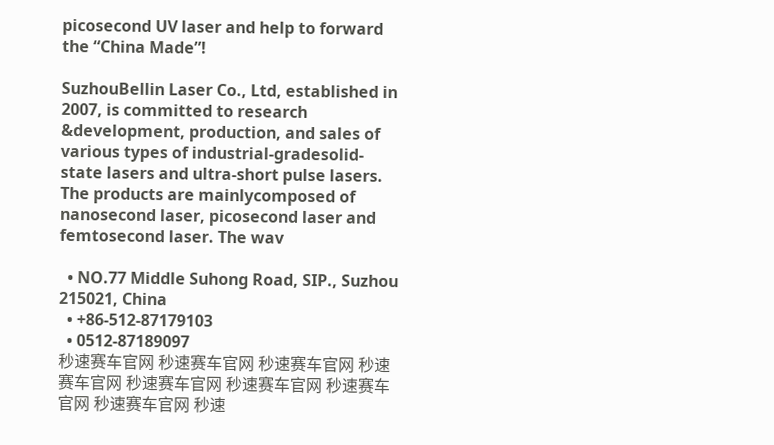picosecond UV laser and help to forward the “China Made”!

SuzhouBellin Laser Co., Ltd, established in 2007, is committed to research &development, production, and sales of various types of industrial-gradesolid-state lasers and ultra-short pulse lasers. The products are mainlycomposed of nanosecond laser, picosecond laser and femtosecond laser. The wav

  • NO.77 Middle Suhong Road, SIP., Suzhou 215021, China
  • +86-512-87179103
  • 0512-87189097
秒速赛车官网 秒速赛车官网 秒速赛车官网 秒速赛车官网 秒速赛车官网 秒速赛车官网 秒速赛车官网 秒速赛车官网 秒速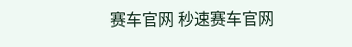赛车官网 秒速赛车官网